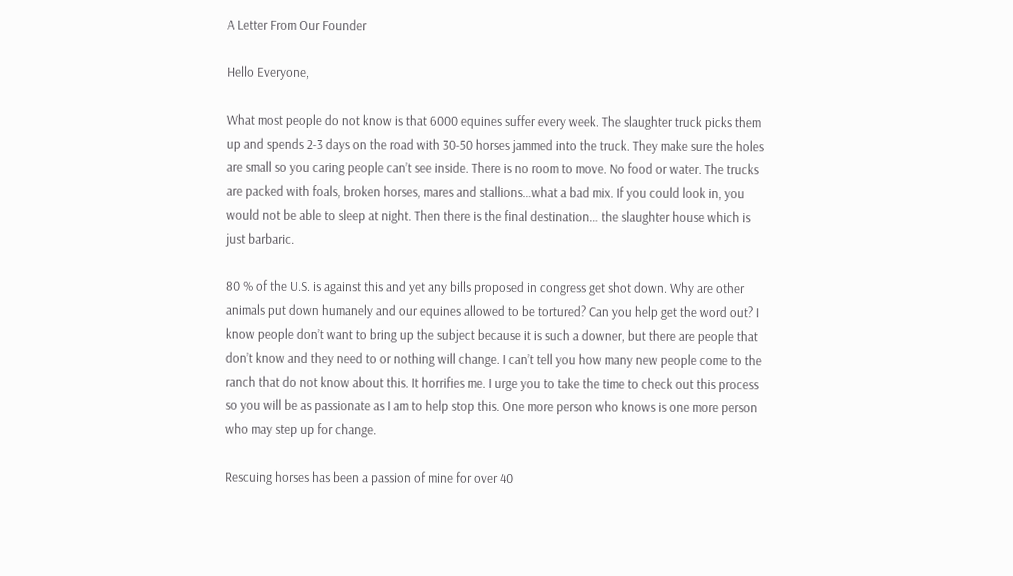A Letter From Our Founder

Hello Everyone,

What most people do not know is that 6000 equines suffer every week. The slaughter truck picks them up and spends 2-3 days on the road with 30-50 horses jammed into the truck. They make sure the holes are small so you caring people can’t see inside. There is no room to move. No food or water. The trucks are packed with foals, broken horses, mares and stallions…what a bad mix. If you could look in, you would not be able to sleep at night. Then there is the final destination… the slaughter house which is just barbaric.

80 % of the U.S. is against this and yet any bills proposed in congress get shot down. Why are other animals put down humanely and our equines allowed to be tortured? Can you help get the word out? I know people don’t want to bring up the subject because it is such a downer, but there are people that don’t know and they need to or nothing will change. I can’t tell you how many new people come to the ranch that do not know about this. It horrifies me. I urge you to take the time to check out this process so you will be as passionate as I am to help stop this. One more person who knows is one more person who may step up for change.

Rescuing horses has been a passion of mine for over 40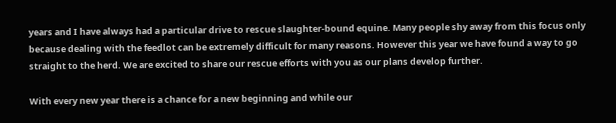years and I have always had a particular drive to rescue slaughter-bound equine. Many people shy away from this focus only because dealing with the feedlot can be extremely difficult for many reasons. However this year we have found a way to go straight to the herd. We are excited to share our rescue efforts with you as our plans develop further.

With every new year there is a chance for a new beginning and while our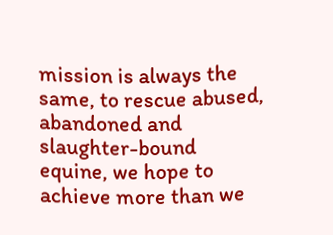mission is always the same, to rescue abused, abandoned and slaughter-bound equine, we hope to achieve more than we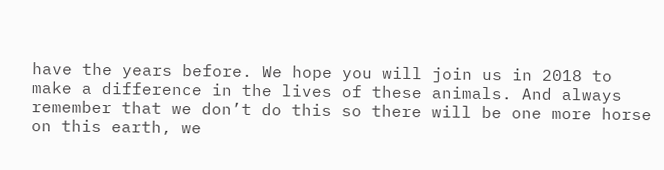have the years before. We hope you will join us in 2018 to make a difference in the lives of these animals. And always remember that we don’t do this so there will be one more horse on this earth, we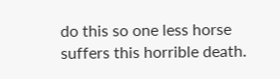do this so one less horse suffers this horrible death.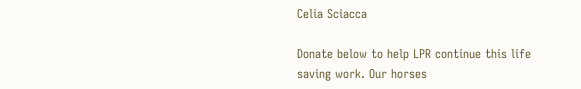Celia Sciacca

Donate below to help LPR continue this life saving work. Our horses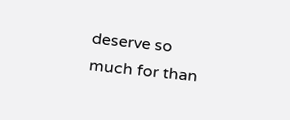deserve so much for than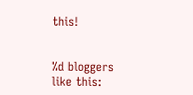this!


%d bloggers like this: